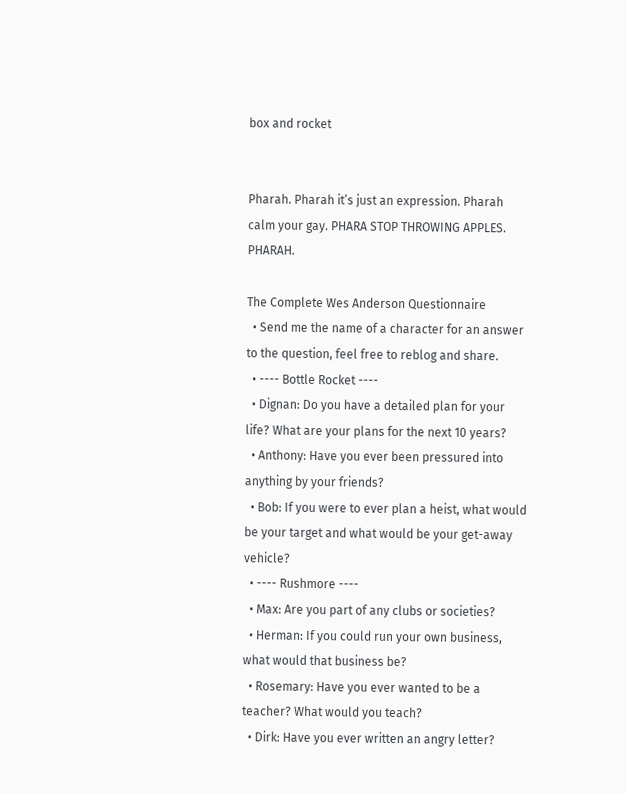box and rocket


Pharah. Pharah it’s just an expression. Pharah calm your gay. PHARA STOP THROWING APPLES. PHARAH.

The Complete Wes Anderson Questionnaire
  • Send me the name of a character for an answer to the question, feel free to reblog and share.
  • ---- Bottle Rocket ----
  • Dignan: Do you have a detailed plan for your life? What are your plans for the next 10 years?
  • Anthony: Have you ever been pressured into anything by your friends?
  • Bob: If you were to ever plan a heist, what would be your target and what would be your get-away vehicle?
  • ---- Rushmore ----
  • Max: Are you part of any clubs or societies?
  • Herman: If you could run your own business, what would that business be?
  • Rosemary: Have you ever wanted to be a teacher? What would you teach?
  • Dirk: Have you ever written an angry letter?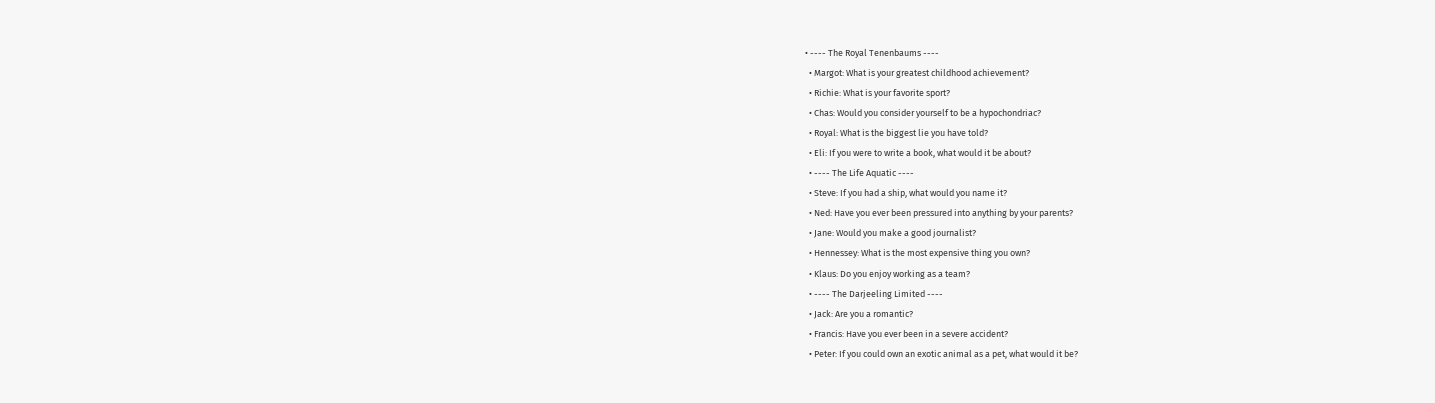• ---- The Royal Tenenbaums ----
  • Margot: What is your greatest childhood achievement?
  • Richie: What is your favorite sport?
  • Chas: Would you consider yourself to be a hypochondriac?
  • Royal: What is the biggest lie you have told?
  • Eli: If you were to write a book, what would it be about?
  • ---- The Life Aquatic ----
  • Steve: If you had a ship, what would you name it?
  • Ned: Have you ever been pressured into anything by your parents?
  • Jane: Would you make a good journalist?
  • Hennessey: What is the most expensive thing you own?
  • Klaus: Do you enjoy working as a team?
  • ---- The Darjeeling Limited ----
  • Jack: Are you a romantic?
  • Francis: Have you ever been in a severe accident?
  • Peter: If you could own an exotic animal as a pet, what would it be?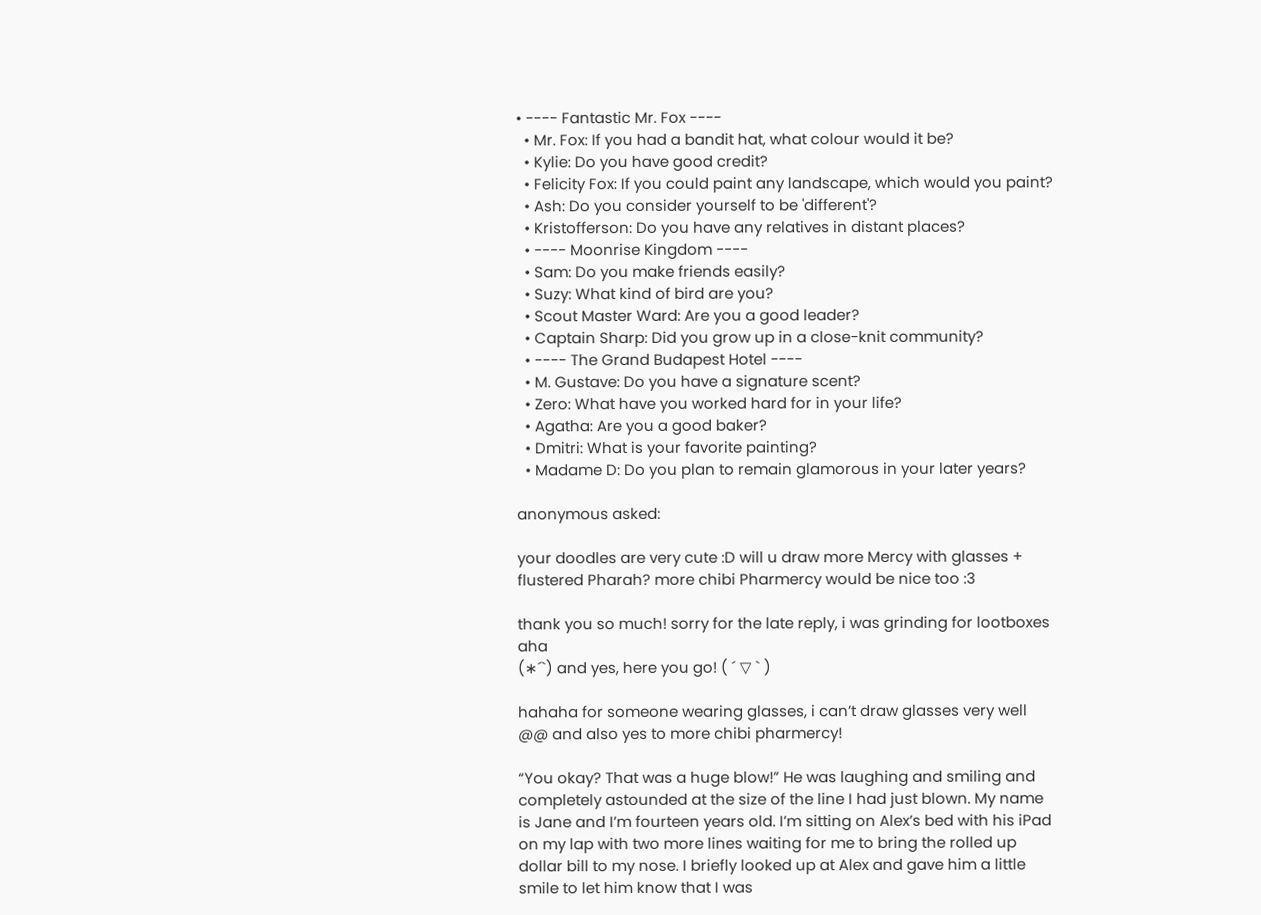• ---- Fantastic Mr. Fox ----
  • Mr. Fox: If you had a bandit hat, what colour would it be?
  • Kylie: Do you have good credit?
  • Felicity Fox: If you could paint any landscape, which would you paint?
  • Ash: Do you consider yourself to be 'different'?
  • Kristofferson: Do you have any relatives in distant places?
  • ---- Moonrise Kingdom ----
  • Sam: Do you make friends easily?
  • Suzy: What kind of bird are you?
  • Scout Master Ward: Are you a good leader?
  • Captain Sharp: Did you grow up in a close-knit community?
  • ---- The Grand Budapest Hotel ----
  • M. Gustave: Do you have a signature scent?
  • Zero: What have you worked hard for in your life?
  • Agatha: Are you a good baker?
  • Dmitri: What is your favorite painting?
  • Madame D: Do you plan to remain glamorous in your later years?

anonymous asked:

your doodles are very cute :D will u draw more Mercy with glasses + flustered Pharah? more chibi Pharmercy would be nice too :3

thank you so much! sorry for the late reply, i was grinding for lootboxes aha
(∗´`) and yes, here you go! ( ´ ▽ ` )

hahaha for someone wearing glasses, i can’t draw glasses very well @@ and also yes to more chibi pharmercy!

“You okay? That was a huge blow!” He was laughing and smiling and completely astounded at the size of the line I had just blown. My name is Jane and I’m fourteen years old. I’m sitting on Alex’s bed with his iPad on my lap with two more lines waiting for me to bring the rolled up dollar bill to my nose. I briefly looked up at Alex and gave him a little smile to let him know that I was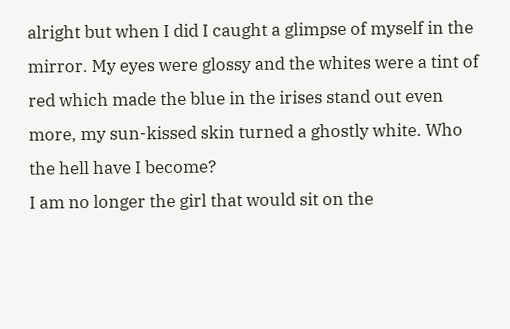alright but when I did I caught a glimpse of myself in the mirror. My eyes were glossy and the whites were a tint of red which made the blue in the irises stand out even more, my sun-kissed skin turned a ghostly white. Who the hell have I become?
I am no longer the girl that would sit on the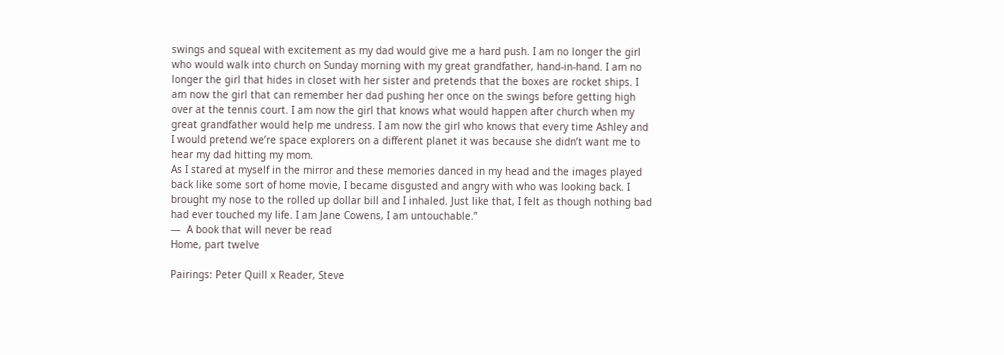swings and squeal with excitement as my dad would give me a hard push. I am no longer the girl who would walk into church on Sunday morning with my great grandfather, hand-in-hand. I am no longer the girl that hides in closet with her sister and pretends that the boxes are rocket ships. I am now the girl that can remember her dad pushing her once on the swings before getting high over at the tennis court. I am now the girl that knows what would happen after church when my great grandfather would help me undress. I am now the girl who knows that every time Ashley and I would pretend we’re space explorers on a different planet it was because she didn’t want me to hear my dad hitting my mom.
As I stared at myself in the mirror and these memories danced in my head and the images played back like some sort of home movie, I became disgusted and angry with who was looking back. I brought my nose to the rolled up dollar bill and I inhaled. Just like that, I felt as though nothing bad had ever touched my life. I am Jane Cowens, I am untouchable.”
—  A book that will never be read
Home, part twelve

Pairings: Peter Quill x Reader, Steve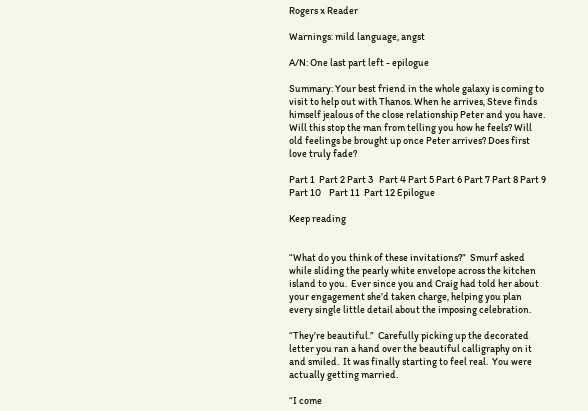Rogers x Reader

Warnings: mild language, angst

A/N: One last part left - epilogue

Summary: Your best friend in the whole galaxy is coming to visit to help out with Thanos. When he arrives, Steve finds himself jealous of the close relationship Peter and you have. Will this stop the man from telling you how he feels? Will old feelings be brought up once Peter arrives? Does first love truly fade?

Part 1  Part 2 Part 3   Part 4 Part 5 Part 6 Part 7 Part 8 Part 9 Part 10    Part 11  Part 12 Epilogue

Keep reading


“What do you think of these invitations?”  Smurf asked while sliding the pearly white envelope across the kitchen island to you.  Ever since you and Craig had told her about your engagement she’d taken charge, helping you plan every single little detail about the imposing celebration.

“They’re beautiful.”  Carefully picking up the decorated letter you ran a hand over the beautiful calligraphy on it and smiled.  It was finally starting to feel real.  You were actually getting married.

“I come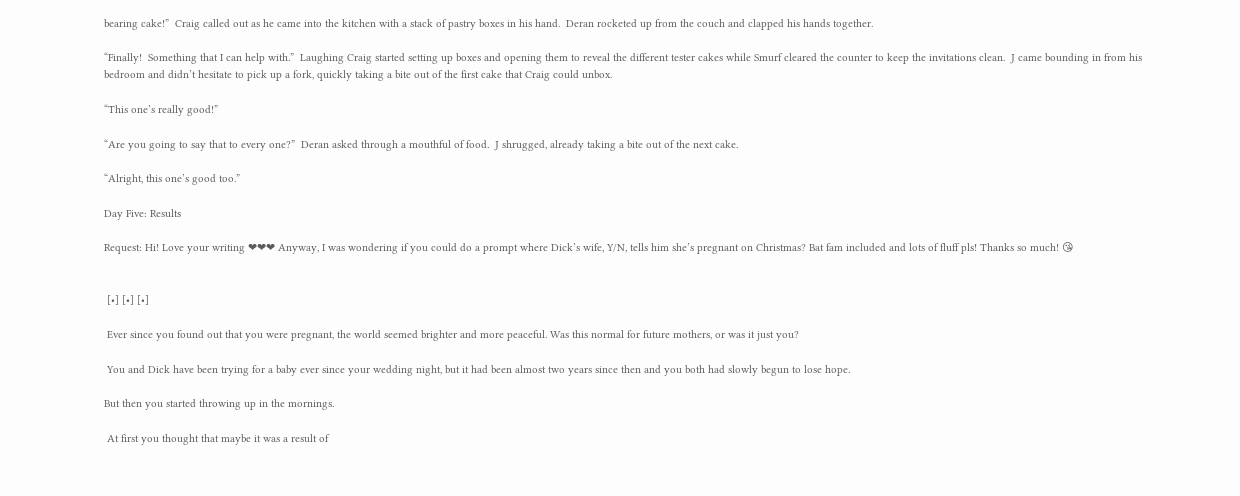bearing cake!”  Craig called out as he came into the kitchen with a stack of pastry boxes in his hand.  Deran rocketed up from the couch and clapped his hands together.

“Finally!  Something that I can help with.”  Laughing Craig started setting up boxes and opening them to reveal the different tester cakes while Smurf cleared the counter to keep the invitations clean.  J came bounding in from his bedroom and didn’t hesitate to pick up a fork, quickly taking a bite out of the first cake that Craig could unbox.

“This one’s really good!”

“Are you going to say that to every one?”  Deran asked through a mouthful of food.  J shrugged, already taking a bite out of the next cake.

“Alright, this one’s good too.”

Day Five: Results

Request: Hi! Love your writing ❤❤❤ Anyway, I was wondering if you could do a prompt where Dick’s wife, Y/N, tells him she’s pregnant on Christmas? Bat fam included and lots of fluff pls! Thanks so much! 😘


 [•] [•] [•]

 Ever since you found out that you were pregnant, the world seemed brighter and more peaceful. Was this normal for future mothers, or was it just you?

 You and Dick have been trying for a baby ever since your wedding night, but it had been almost two years since then and you both had slowly begun to lose hope.

But then you started throwing up in the mornings.

 At first you thought that maybe it was a result of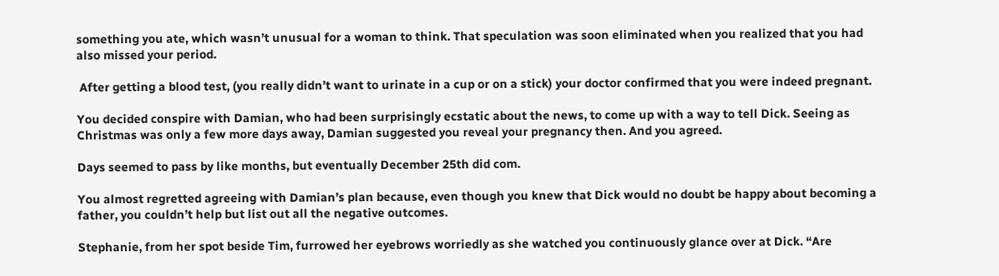something you ate, which wasn’t unusual for a woman to think. That speculation was soon eliminated when you realized that you had also missed your period.

 After getting a blood test, (you really didn’t want to urinate in a cup or on a stick) your doctor confirmed that you were indeed pregnant.

You decided conspire with Damian, who had been surprisingly ecstatic about the news, to come up with a way to tell Dick. Seeing as Christmas was only a few more days away, Damian suggested you reveal your pregnancy then. And you agreed.

Days seemed to pass by like months, but eventually December 25th did com.

You almost regretted agreeing with Damian’s plan because, even though you knew that Dick would no doubt be happy about becoming a father, you couldn’t help but list out all the negative outcomes.

Stephanie, from her spot beside Tim, furrowed her eyebrows worriedly as she watched you continuously glance over at Dick. “Are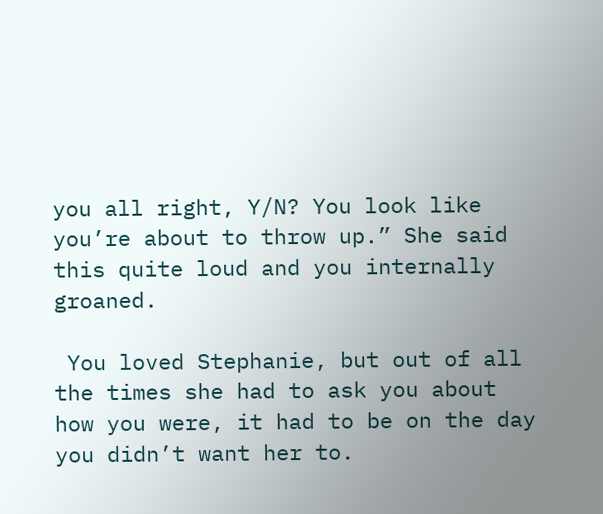you all right, Y/N? You look like you’re about to throw up.” She said this quite loud and you internally groaned.

 You loved Stephanie, but out of all the times she had to ask you about how you were, it had to be on the day you didn’t want her to.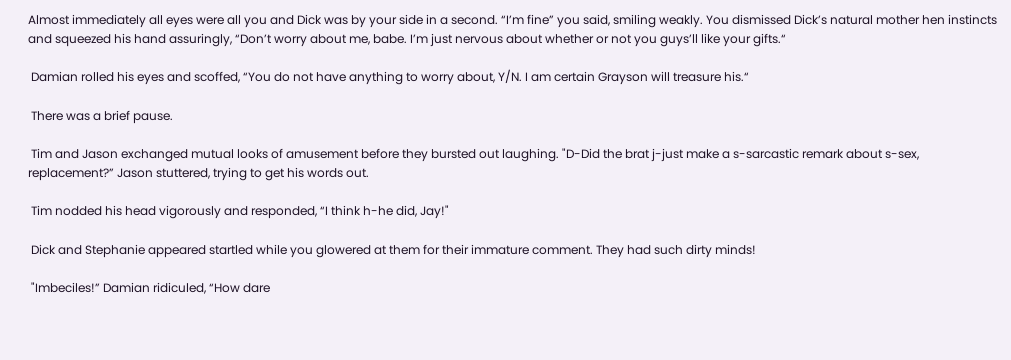Almost immediately all eyes were all you and Dick was by your side in a second. “I’m fine” you said, smiling weakly. You dismissed Dick’s natural mother hen instincts and squeezed his hand assuringly, “Don’t worry about me, babe. I’m just nervous about whether or not you guys’ll like your gifts.“

 Damian rolled his eyes and scoffed, “You do not have anything to worry about, Y/N. I am certain Grayson will treasure his.“

 There was a brief pause.

 Tim and Jason exchanged mutual looks of amusement before they bursted out laughing. "D-Did the brat j-just make a s-sarcastic remark about s-sex, replacement?” Jason stuttered, trying to get his words out.

 Tim nodded his head vigorously and responded, “I think h-he did, Jay!"

 Dick and Stephanie appeared startled while you glowered at them for their immature comment. They had such dirty minds!

 "Imbeciles!” Damian ridiculed, “How dare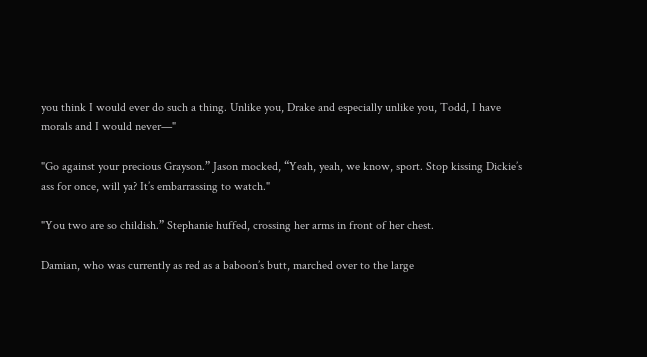you think I would ever do such a thing. Unlike you, Drake and especially unlike you, Todd, I have morals and I would never—"

"Go against your precious Grayson.” Jason mocked, “Yeah, yeah, we know, sport. Stop kissing Dickie’s ass for once, will ya? It’s embarrassing to watch."

"You two are so childish.” Stephanie huffed, crossing her arms in front of her chest.

Damian, who was currently as red as a baboon’s butt, marched over to the large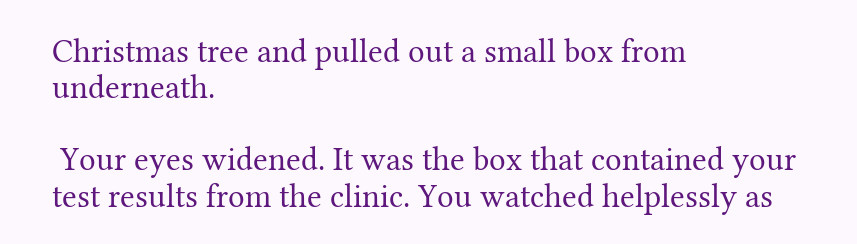Christmas tree and pulled out a small box from underneath.

 Your eyes widened. It was the box that contained your test results from the clinic. You watched helplessly as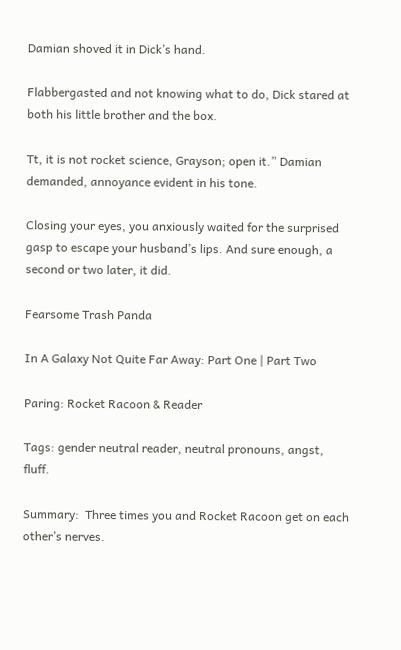Damian shoved it in Dick’s hand.

Flabbergasted and not knowing what to do, Dick stared at both his little brother and the box.

Tt, it is not rocket science, Grayson; open it.” Damian demanded, annoyance evident in his tone.

Closing your eyes, you anxiously waited for the surprised gasp to escape your husband’s lips. And sure enough, a second or two later, it did.

Fearsome Trash Panda

In A Galaxy Not Quite Far Away: Part One | Part Two

Paring: Rocket Racoon & Reader

Tags: gender neutral reader, neutral pronouns, angst, fluff.

Summary:  Three times you and Rocket Racoon get on each other’s nerves.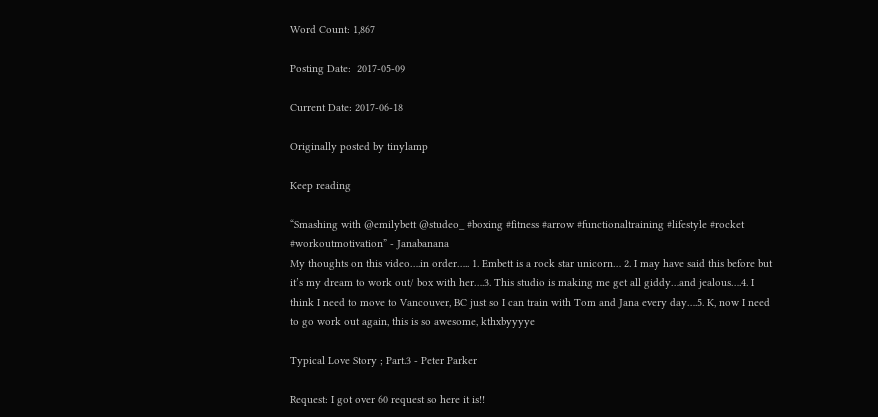Word Count: 1,867

Posting Date:  2017-05-09

Current Date: 2017-06-18

Originally posted by tinylamp

Keep reading

“Smashing with @emilybett @studeo_ #boxing #fitness #arrow #functionaltraining #lifestyle #rocket #workoutmotivation” - Janabanana
My thoughts on this video….in order….. 1. Embett is a rock star unicorn… 2. I may have said this before but it’s my dream to work out/ box with her….3. This studio is making me get all giddy…and jealous….4. I think I need to move to Vancouver, BC just so I can train with Tom and Jana every day….5. K, now I need to go work out again, this is so awesome, kthxbyyyye

Typical Love Story ; Part.3 - Peter Parker

Request: I got over 60 request so here it is!!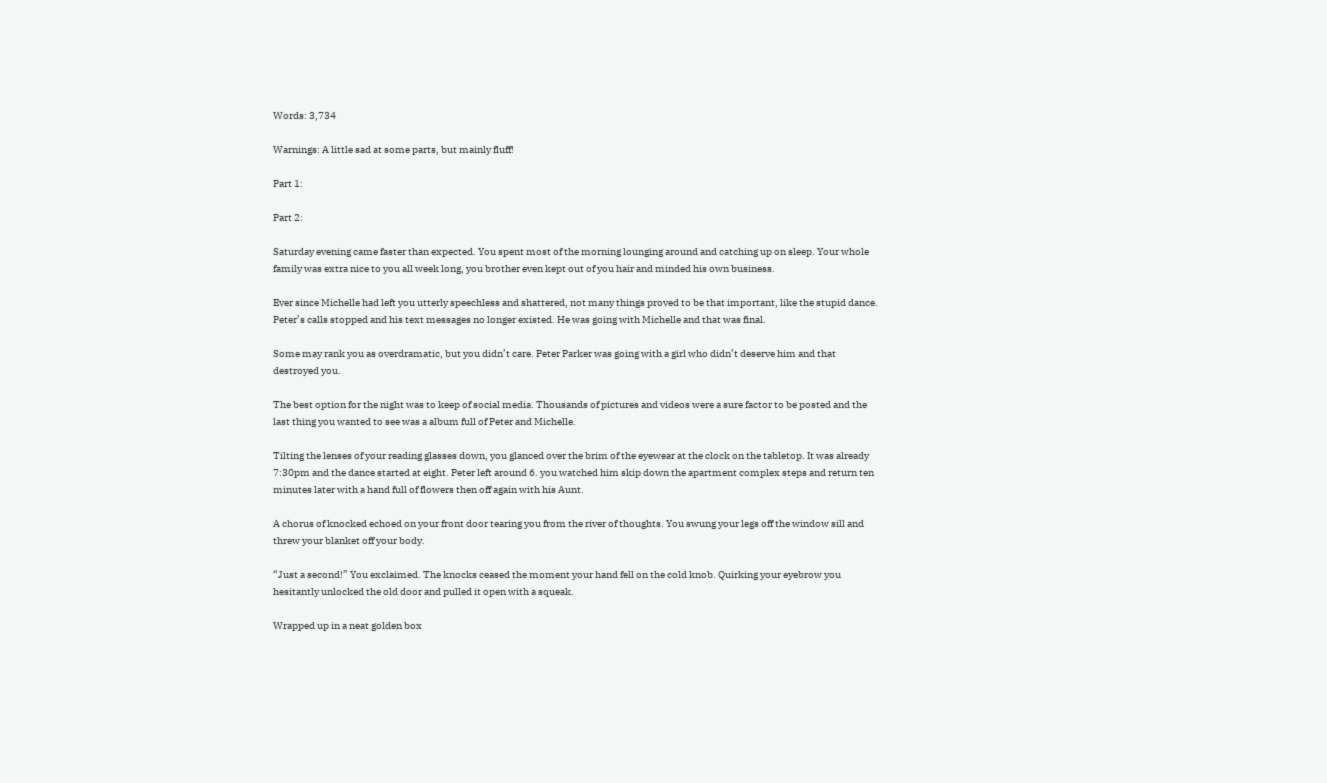Words: 3,734

Warnings: A little sad at some parts, but mainly fluff!

Part 1:

Part 2:

Saturday evening came faster than expected. You spent most of the morning lounging around and catching up on sleep. Your whole family was extra nice to you all week long, you brother even kept out of you hair and minded his own business.

Ever since Michelle had left you utterly speechless and shattered, not many things proved to be that important, like the stupid dance. Peter’s calls stopped and his text messages no longer existed. He was going with Michelle and that was final.

Some may rank you as overdramatic, but you didn’t care. Peter Parker was going with a girl who didn’t deserve him and that destroyed you.

The best option for the night was to keep of social media. Thousands of pictures and videos were a sure factor to be posted and the last thing you wanted to see was a album full of Peter and Michelle.

Tilting the lenses of your reading glasses down, you glanced over the brim of the eyewear at the clock on the tabletop. It was already 7:30pm and the dance started at eight. Peter left around 6. you watched him skip down the apartment complex steps and return ten minutes later with a hand full of flowers then off again with his Aunt.

A chorus of knocked echoed on your front door tearing you from the river of thoughts. You swung your legs off the window sill and threw your blanket off your body.

“Just a second!” You exclaimed. The knocks ceased the moment your hand fell on the cold knob. Quirking your eyebrow you hesitantly unlocked the old door and pulled it open with a squeak.

Wrapped up in a neat golden box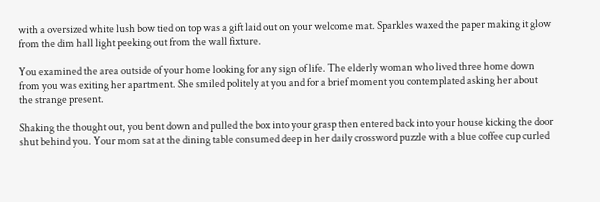with a oversized white lush bow tied on top was a gift laid out on your welcome mat. Sparkles waxed the paper making it glow from the dim hall light peeking out from the wall fixture.

You examined the area outside of your home looking for any sign of life. The elderly woman who lived three home down from you was exiting her apartment. She smiled politely at you and for a brief moment you contemplated asking her about the strange present.

Shaking the thought out, you bent down and pulled the box into your grasp then entered back into your house kicking the door shut behind you. Your mom sat at the dining table consumed deep in her daily crossword puzzle with a blue coffee cup curled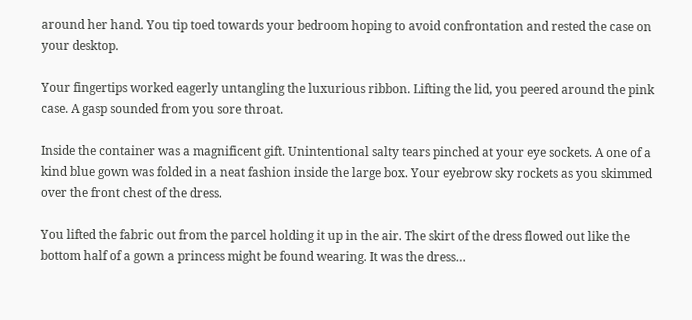around her hand. You tip toed towards your bedroom hoping to avoid confrontation and rested the case on your desktop.

Your fingertips worked eagerly untangling the luxurious ribbon. Lifting the lid, you peered around the pink case. A gasp sounded from you sore throat.

Inside the container was a magnificent gift. Unintentional salty tears pinched at your eye sockets. A one of a kind blue gown was folded in a neat fashion inside the large box. Your eyebrow sky rockets as you skimmed over the front chest of the dress.

You lifted the fabric out from the parcel holding it up in the air. The skirt of the dress flowed out like the bottom half of a gown a princess might be found wearing. It was the dress…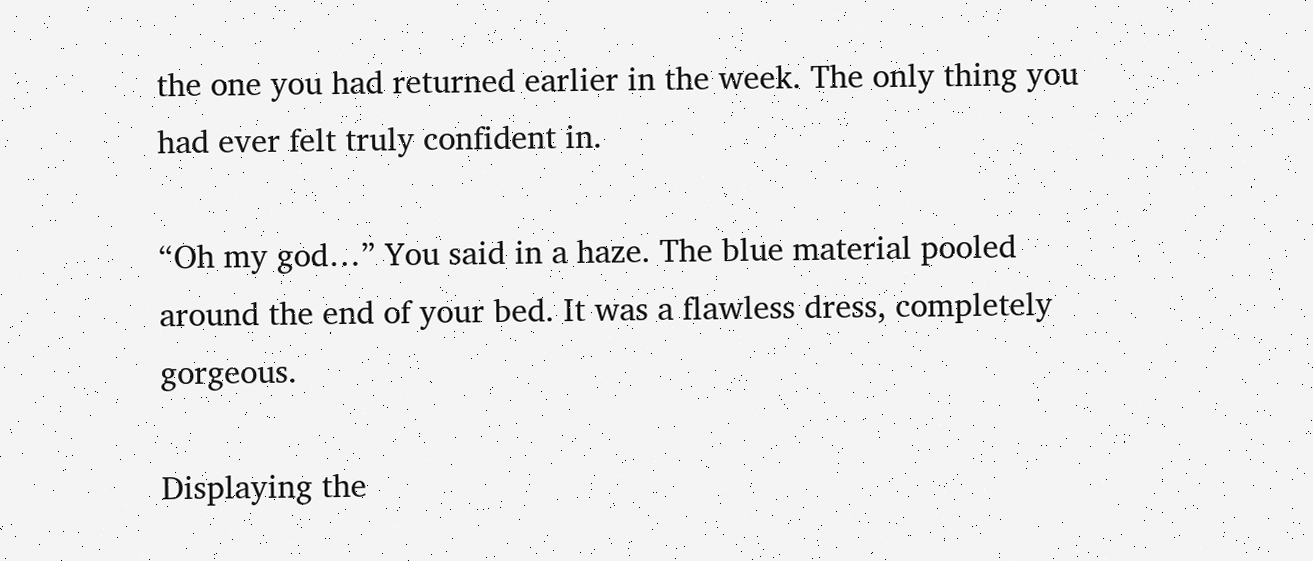the one you had returned earlier in the week. The only thing you had ever felt truly confident in.

“Oh my god…” You said in a haze. The blue material pooled around the end of your bed. It was a flawless dress, completely gorgeous.

Displaying the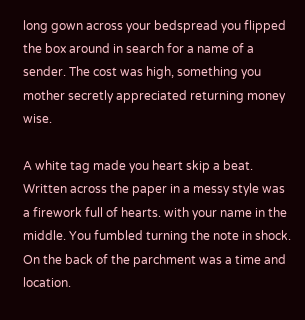long gown across your bedspread you flipped the box around in search for a name of a sender. The cost was high, something you mother secretly appreciated returning money wise.

A white tag made you heart skip a beat. Written across the paper in a messy style was a firework full of hearts. with your name in the middle. You fumbled turning the note in shock. On the back of the parchment was a time and location.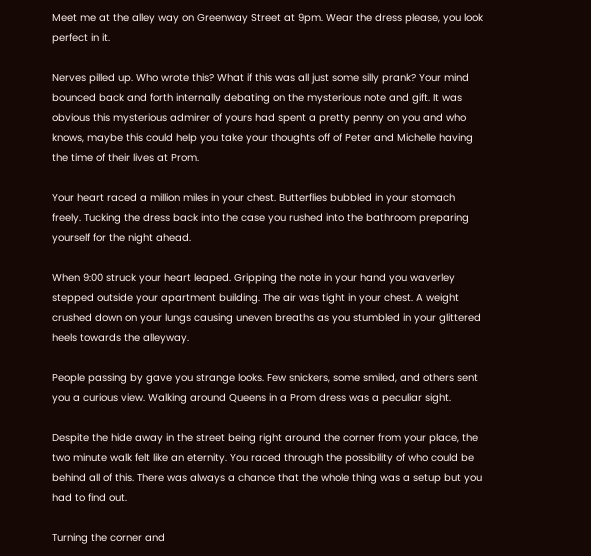Meet me at the alley way on Greenway Street at 9pm. Wear the dress please, you look perfect in it.

Nerves pilled up. Who wrote this? What if this was all just some silly prank? Your mind bounced back and forth internally debating on the mysterious note and gift. It was obvious this mysterious admirer of yours had spent a pretty penny on you and who knows, maybe this could help you take your thoughts off of Peter and Michelle having the time of their lives at Prom.

Your heart raced a million miles in your chest. Butterflies bubbled in your stomach freely. Tucking the dress back into the case you rushed into the bathroom preparing yourself for the night ahead.

When 9:00 struck your heart leaped. Gripping the note in your hand you waverley stepped outside your apartment building. The air was tight in your chest. A weight crushed down on your lungs causing uneven breaths as you stumbled in your glittered heels towards the alleyway.

People passing by gave you strange looks. Few snickers, some smiled, and others sent you a curious view. Walking around Queens in a Prom dress was a peculiar sight.

Despite the hide away in the street being right around the corner from your place, the two minute walk felt like an eternity. You raced through the possibility of who could be behind all of this. There was always a chance that the whole thing was a setup but you had to find out.

Turning the corner and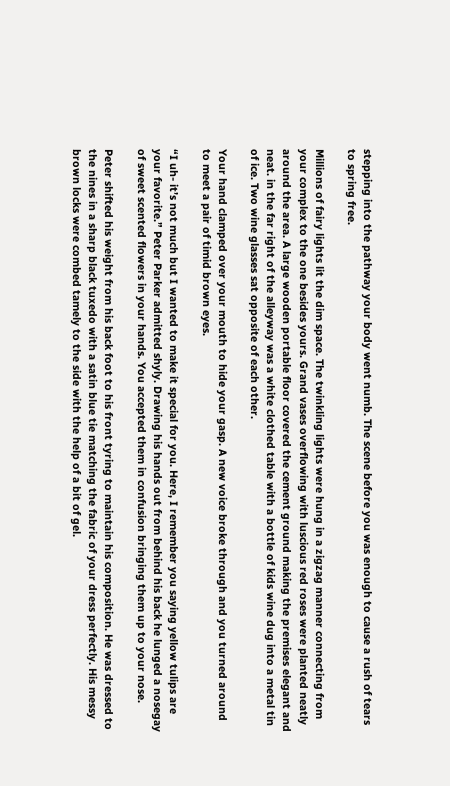stepping into the pathway your body went numb. The scene before you was enough to cause a rush of tears to spring free.

Millions of fairy lights lit the dim space. The twinkling lights were hung in a zigzag manner connecting from your complex to the one besides yours. Grand vases overflowing with luscious red roses were planted neatly around the area. A large wooden portable floor covered the cement ground making the premises elegant and neat. in the far right of the alleyway was a white clothed table with a bottle of kids wine dug into a metal tin of ice. Two wine glasses sat opposite of each other.

Your hand clamped over your mouth to hide your gasp. A new voice broke through and you turned around to meet a pair of timid brown eyes.

“I uh- it’s not much but I wanted to make it special for you. Here, I remember you saying yellow tulips are your favorite.” Peter Parker admitted shyly. Drawing his hands out from behind his back he lunged a nosegay of sweet scented flowers in your hands. You accepted them in confusion bringing them up to your nose.

Peter shifted his weight from his back foot to his front tyring to maintain his composition. He was dressed to the nines in a sharp black tuxedo with a satin blue tie matching the fabric of your dress perfectly. His messy brown locks were combed tamely to the side with the help of a bit of gel.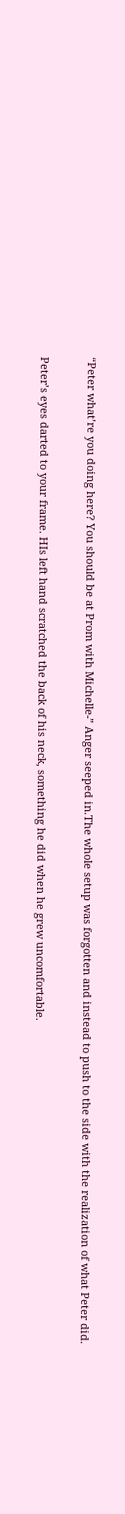“Peter what’re you doing here? You should be at Prom with Michelle-” Anger seeped in.The whole setup was forgotten and instead to push to the side with the realization of what Peter did.

Peter’s eyes darted to your frame. HIs left hand scratched the back of his neck, something he did when he grew uncomfortable.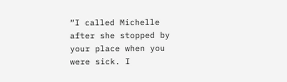“I called Michelle after she stopped by your place when you were sick. I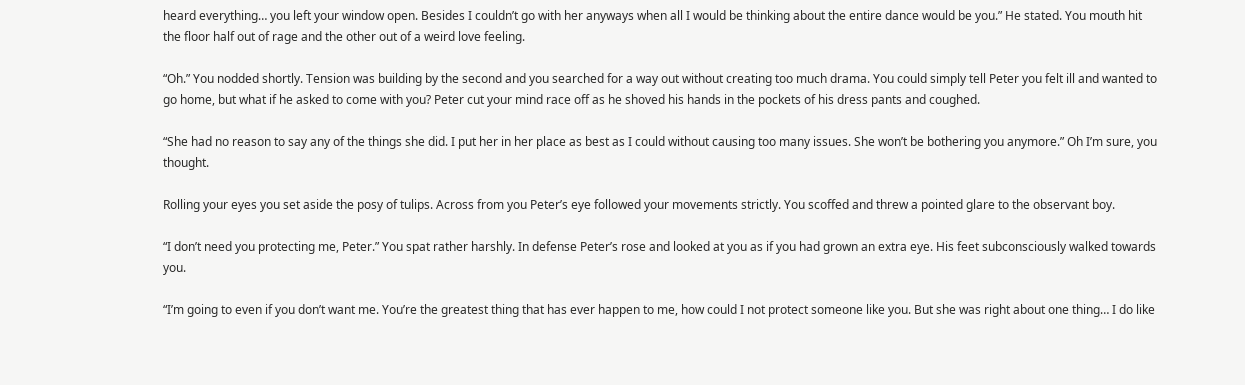heard everything… you left your window open. Besides I couldn’t go with her anyways when all I would be thinking about the entire dance would be you.” He stated. You mouth hit the floor half out of rage and the other out of a weird love feeling.

“Oh.” You nodded shortly. Tension was building by the second and you searched for a way out without creating too much drama. You could simply tell Peter you felt ill and wanted to go home, but what if he asked to come with you? Peter cut your mind race off as he shoved his hands in the pockets of his dress pants and coughed.

“She had no reason to say any of the things she did. I put her in her place as best as I could without causing too many issues. She won’t be bothering you anymore.” Oh I’m sure, you thought.

Rolling your eyes you set aside the posy of tulips. Across from you Peter’s eye followed your movements strictly. You scoffed and threw a pointed glare to the observant boy.

“I don’t need you protecting me, Peter.” You spat rather harshly. In defense Peter’s rose and looked at you as if you had grown an extra eye. His feet subconsciously walked towards you.

“I’m going to even if you don’t want me. You’re the greatest thing that has ever happen to me, how could I not protect someone like you. But she was right about one thing… I do like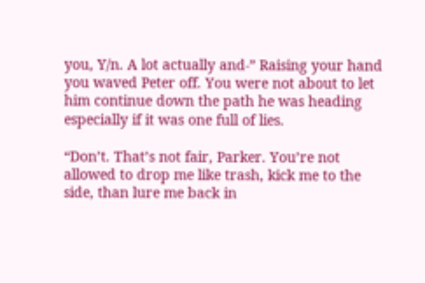you, Y/n. A lot actually and-” Raising your hand you waved Peter off. You were not about to let him continue down the path he was heading especially if it was one full of lies.

“Don’t. That’s not fair, Parker. You’re not allowed to drop me like trash, kick me to the side, than lure me back in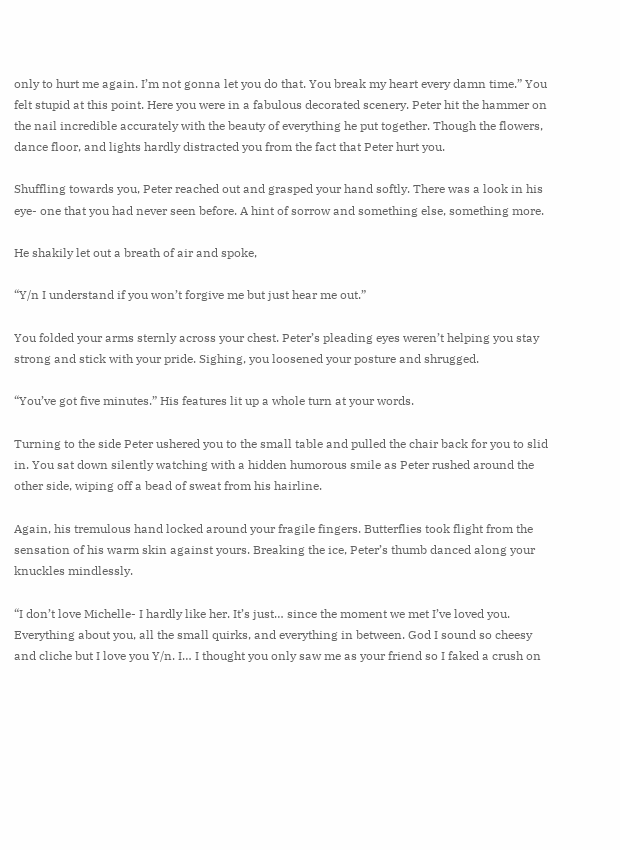only to hurt me again. I’m not gonna let you do that. You break my heart every damn time.” You felt stupid at this point. Here you were in a fabulous decorated scenery. Peter hit the hammer on the nail incredible accurately with the beauty of everything he put together. Though the flowers, dance floor, and lights hardly distracted you from the fact that Peter hurt you.

Shuffling towards you, Peter reached out and grasped your hand softly. There was a look in his eye- one that you had never seen before. A hint of sorrow and something else, something more.

He shakily let out a breath of air and spoke,

“Y/n I understand if you won’t forgive me but just hear me out.”

You folded your arms sternly across your chest. Peter’s pleading eyes weren’t helping you stay strong and stick with your pride. Sighing, you loosened your posture and shrugged.

“You’ve got five minutes.” His features lit up a whole turn at your words.

Turning to the side Peter ushered you to the small table and pulled the chair back for you to slid in. You sat down silently watching with a hidden humorous smile as Peter rushed around the other side, wiping off a bead of sweat from his hairline.

Again, his tremulous hand locked around your fragile fingers. Butterflies took flight from the sensation of his warm skin against yours. Breaking the ice, Peter’s thumb danced along your knuckles mindlessly.

“I don’t love Michelle- I hardly like her. It’s just… since the moment we met I’ve loved you. Everything about you, all the small quirks, and everything in between. God I sound so cheesy and cliche but I love you Y/n. I… I thought you only saw me as your friend so I faked a crush on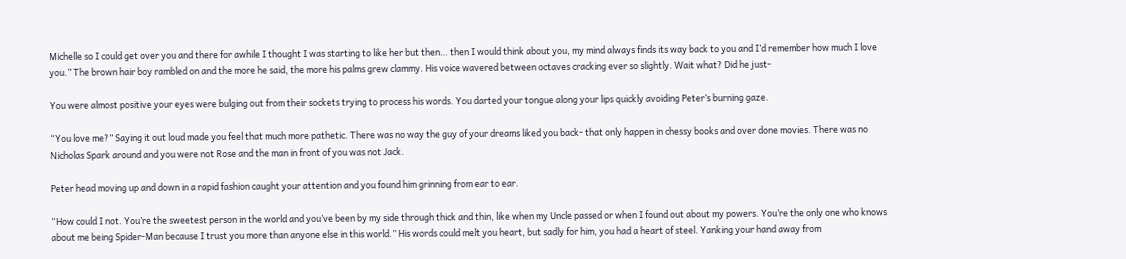Michelle so I could get over you and there for awhile I thought I was starting to like her but then… then I would think about you, my mind always finds its way back to you and I’d remember how much I love you.” The brown hair boy rambled on and the more he said, the more his palms grew clammy. His voice wavered between octaves cracking ever so slightly. Wait what? Did he just-

You were almost positive your eyes were bulging out from their sockets trying to process his words. You darted your tongue along your lips quickly avoiding Peter’s burning gaze.

“You love me?” Saying it out loud made you feel that much more pathetic. There was no way the guy of your dreams liked you back- that only happen in chessy books and over done movies. There was no Nicholas Spark around and you were not Rose and the man in front of you was not Jack.

Peter head moving up and down in a rapid fashion caught your attention and you found him grinning from ear to ear.

“How could I not. You’re the sweetest person in the world and you’ve been by my side through thick and thin, like when my Uncle passed or when I found out about my powers. You’re the only one who knows about me being Spider-Man because I trust you more than anyone else in this world.” His words could melt you heart, but sadly for him, you had a heart of steel. Yanking your hand away from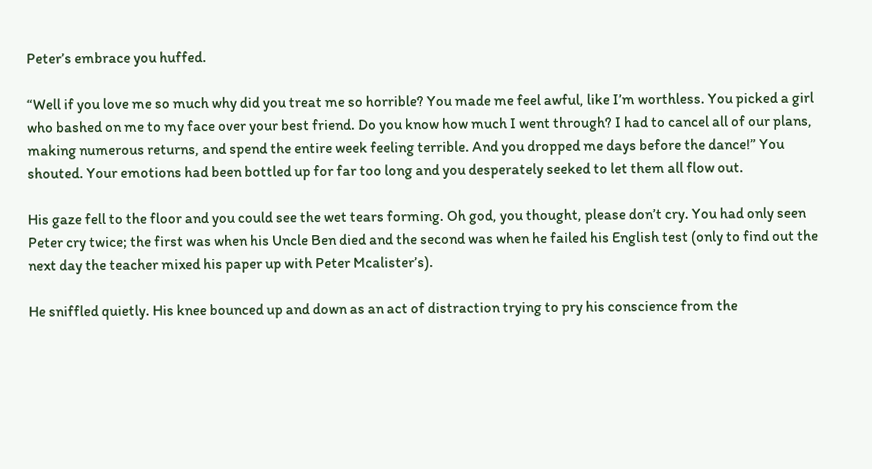Peter’s embrace you huffed.

“Well if you love me so much why did you treat me so horrible? You made me feel awful, like I’m worthless. You picked a girl who bashed on me to my face over your best friend. Do you know how much I went through? I had to cancel all of our plans, making numerous returns, and spend the entire week feeling terrible. And you dropped me days before the dance!” You shouted. Your emotions had been bottled up for far too long and you desperately seeked to let them all flow out.

His gaze fell to the floor and you could see the wet tears forming. Oh god, you thought, please don’t cry. You had only seen Peter cry twice; the first was when his Uncle Ben died and the second was when he failed his English test (only to find out the next day the teacher mixed his paper up with Peter Mcalister’s).

He sniffled quietly. His knee bounced up and down as an act of distraction trying to pry his conscience from the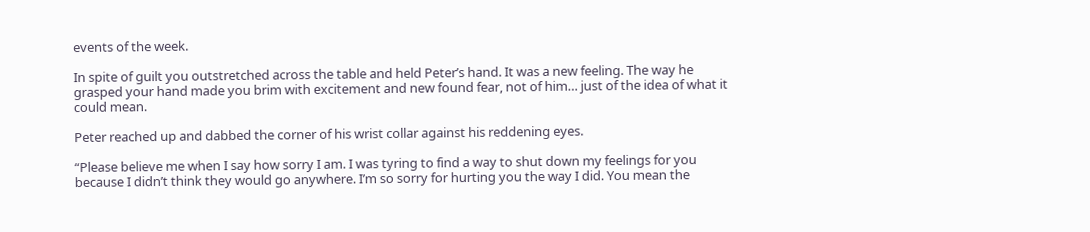events of the week.

In spite of guilt you outstretched across the table and held Peter’s hand. It was a new feeling. The way he grasped your hand made you brim with excitement and new found fear, not of him… just of the idea of what it could mean.

Peter reached up and dabbed the corner of his wrist collar against his reddening eyes.

“Please believe me when I say how sorry I am. I was tyring to find a way to shut down my feelings for you because I didn’t think they would go anywhere. I’m so sorry for hurting you the way I did. You mean the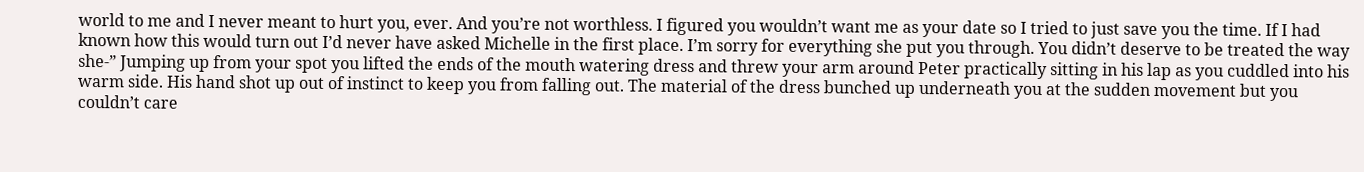world to me and I never meant to hurt you, ever. And you’re not worthless. I figured you wouldn’t want me as your date so I tried to just save you the time. If I had known how this would turn out I’d never have asked Michelle in the first place. I’m sorry for everything she put you through. You didn’t deserve to be treated the way she-” Jumping up from your spot you lifted the ends of the mouth watering dress and threw your arm around Peter practically sitting in his lap as you cuddled into his warm side. His hand shot up out of instinct to keep you from falling out. The material of the dress bunched up underneath you at the sudden movement but you couldn’t care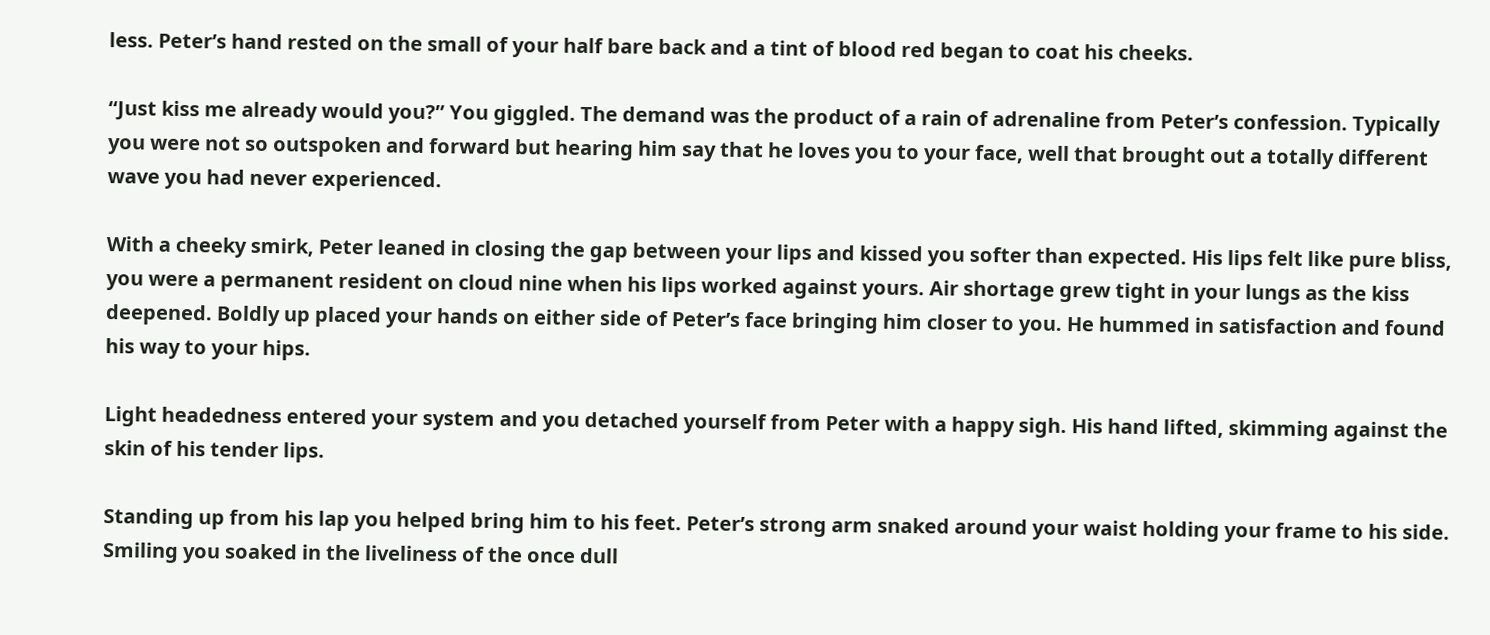less. Peter’s hand rested on the small of your half bare back and a tint of blood red began to coat his cheeks.

“Just kiss me already would you?” You giggled. The demand was the product of a rain of adrenaline from Peter’s confession. Typically you were not so outspoken and forward but hearing him say that he loves you to your face, well that brought out a totally different wave you had never experienced.

With a cheeky smirk, Peter leaned in closing the gap between your lips and kissed you softer than expected. His lips felt like pure bliss, you were a permanent resident on cloud nine when his lips worked against yours. Air shortage grew tight in your lungs as the kiss deepened. Boldly up placed your hands on either side of Peter’s face bringing him closer to you. He hummed in satisfaction and found his way to your hips.

Light headedness entered your system and you detached yourself from Peter with a happy sigh. His hand lifted, skimming against the skin of his tender lips.

Standing up from his lap you helped bring him to his feet. Peter’s strong arm snaked around your waist holding your frame to his side. Smiling you soaked in the liveliness of the once dull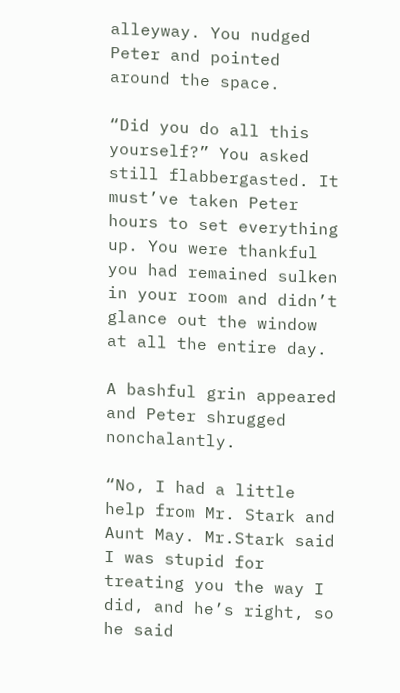alleyway. You nudged Peter and pointed around the space.

“Did you do all this yourself?” You asked still flabbergasted. It must’ve taken Peter hours to set everything up. You were thankful you had remained sulken in your room and didn’t glance out the window at all the entire day.

A bashful grin appeared and Peter shrugged nonchalantly.

“No, I had a little help from Mr. Stark and Aunt May. Mr.Stark said I was stupid for treating you the way I did, and he’s right, so he said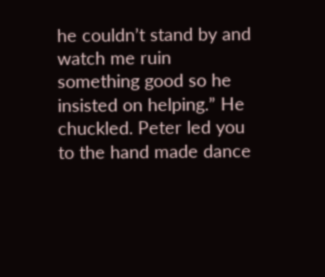he couldn’t stand by and watch me ruin something good so he insisted on helping.” He chuckled. Peter led you to the hand made dance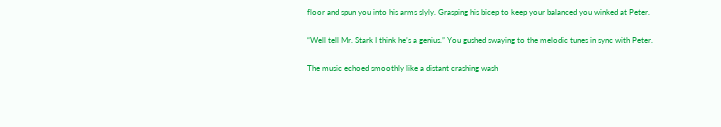floor and spun you into his arms slyly. Grasping his bicep to keep your balanced you winked at Peter.

“Well tell Mr. Stark I think he’s a genius.” You gushed swaying to the melodic tunes in sync with Peter.

The music echoed smoothly like a distant crashing wash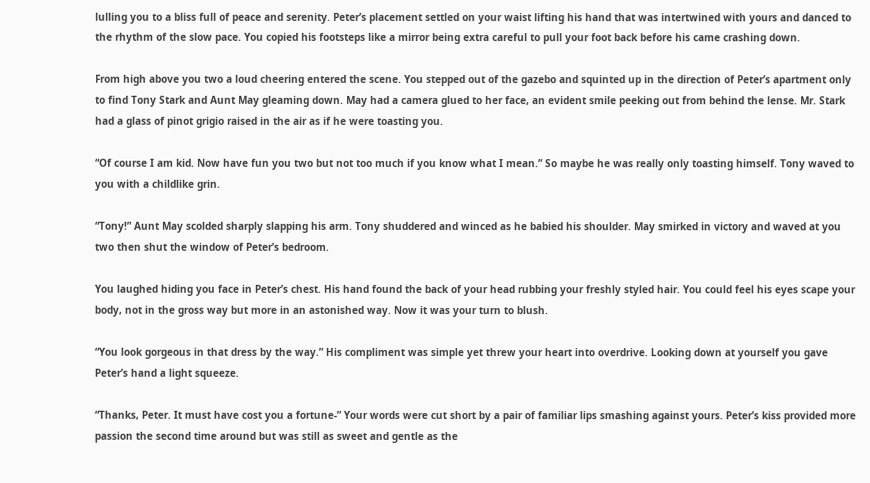lulling you to a bliss full of peace and serenity. Peter’s placement settled on your waist lifting his hand that was intertwined with yours and danced to the rhythm of the slow pace. You copied his footsteps like a mirror being extra careful to pull your foot back before his came crashing down.

From high above you two a loud cheering entered the scene. You stepped out of the gazebo and squinted up in the direction of Peter’s apartment only to find Tony Stark and Aunt May gleaming down. May had a camera glued to her face, an evident smile peeking out from behind the lense. Mr. Stark had a glass of pinot grigio raised in the air as if he were toasting you.

“Of course I am kid. Now have fun you two but not too much if you know what I mean.” So maybe he was really only toasting himself. Tony waved to you with a childlike grin.

“Tony!” Aunt May scolded sharply slapping his arm. Tony shuddered and winced as he babied his shoulder. May smirked in victory and waved at you two then shut the window of Peter’s bedroom.

You laughed hiding you face in Peter’s chest. His hand found the back of your head rubbing your freshly styled hair. You could feel his eyes scape your body, not in the gross way but more in an astonished way. Now it was your turn to blush.

“You look gorgeous in that dress by the way.” His compliment was simple yet threw your heart into overdrive. Looking down at yourself you gave Peter’s hand a light squeeze.

“Thanks, Peter. It must have cost you a fortune-” Your words were cut short by a pair of familiar lips smashing against yours. Peter’s kiss provided more passion the second time around but was still as sweet and gentle as the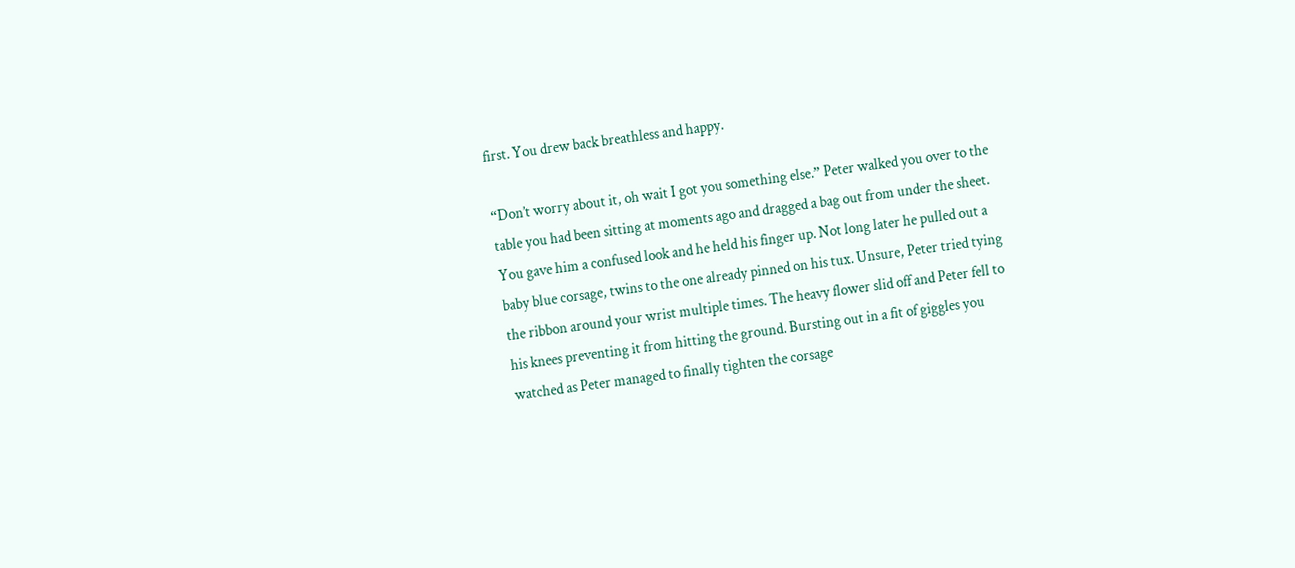first. You drew back breathless and happy.

“Don’t worry about it, oh wait I got you something else.” Peter walked you over to the table you had been sitting at moments ago and dragged a bag out from under the sheet. You gave him a confused look and he held his finger up. Not long later he pulled out a baby blue corsage, twins to the one already pinned on his tux. Unsure, Peter tried tying the ribbon around your wrist multiple times. The heavy flower slid off and Peter fell to his knees preventing it from hitting the ground. Bursting out in a fit of giggles you watched as Peter managed to finally tighten the corsage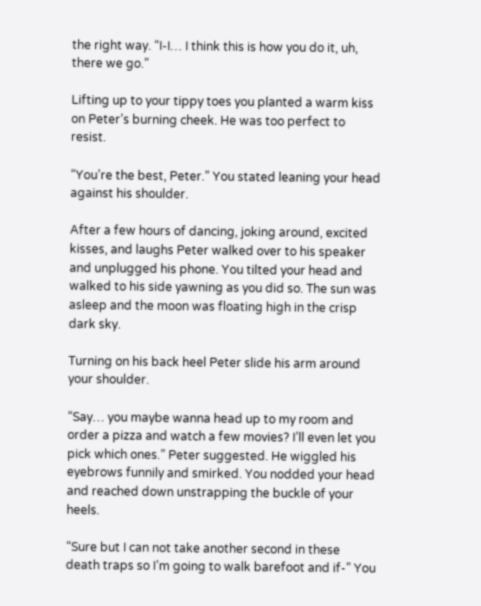the right way. “I-I… I think this is how you do it, uh, there we go.”

Lifting up to your tippy toes you planted a warm kiss on Peter’s burning cheek. He was too perfect to resist.

“You’re the best, Peter.” You stated leaning your head against his shoulder.

After a few hours of dancing, joking around, excited kisses, and laughs Peter walked over to his speaker and unplugged his phone. You tilted your head and walked to his side yawning as you did so. The sun was asleep and the moon was floating high in the crisp dark sky.

Turning on his back heel Peter slide his arm around your shoulder.

“Say… you maybe wanna head up to my room and order a pizza and watch a few movies? I’ll even let you pick which ones.” Peter suggested. He wiggled his eyebrows funnily and smirked. You nodded your head and reached down unstrapping the buckle of your heels.

“Sure but I can not take another second in these death traps so I’m going to walk barefoot and if-” You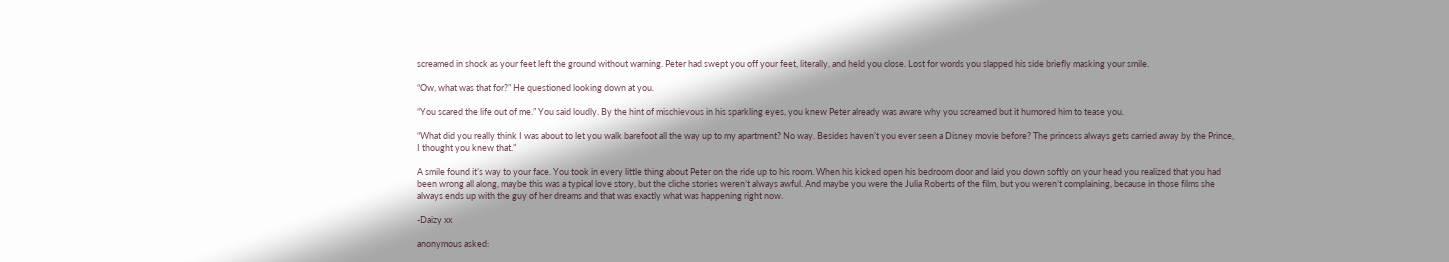screamed in shock as your feet left the ground without warning. Peter had swept you off your feet, literally, and held you close. Lost for words you slapped his side briefly masking your smile.

“Ow, what was that for?” He questioned looking down at you.

“You scared the life out of me.” You said loudly. By the hint of mischievous in his sparkling eyes, you knew Peter already was aware why you screamed but it humored him to tease you.

“What did you really think I was about to let you walk barefoot all the way up to my apartment? No way. Besides haven’t you ever seen a Disney movie before? The princess always gets carried away by the Prince, I thought you knew that.”

A smile found it’s way to your face. You took in every little thing about Peter on the ride up to his room. When his kicked open his bedroom door and laid you down softly on your head you realized that you had been wrong all along, maybe this was a typical love story, but the cliche stories weren’t always awful. And maybe you were the Julia Roberts of the film, but you weren’t complaining, because in those films she always ends up with the guy of her dreams and that was exactly what was happening right now.

-Daizy xx

anonymous asked: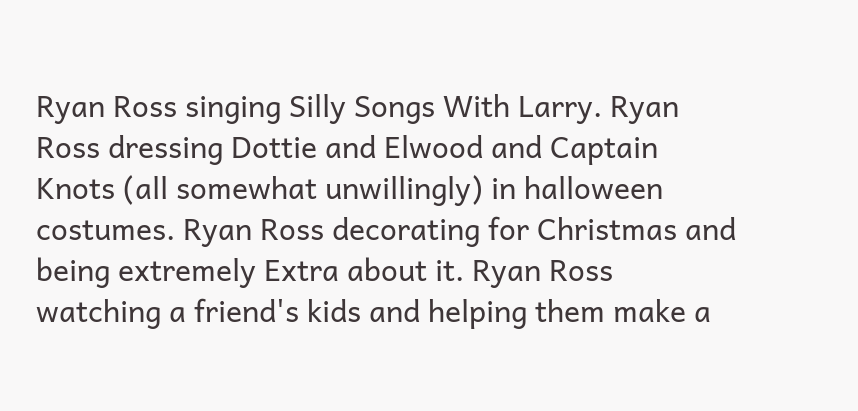Ryan Ross singing Silly Songs With Larry. Ryan Ross dressing Dottie and Elwood and Captain Knots (all somewhat unwillingly) in halloween costumes. Ryan Ross decorating for Christmas and being extremely Extra about it. Ryan Ross watching a friend's kids and helping them make a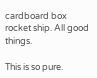cardboard box rocket ship. All good things.

This is so pure.